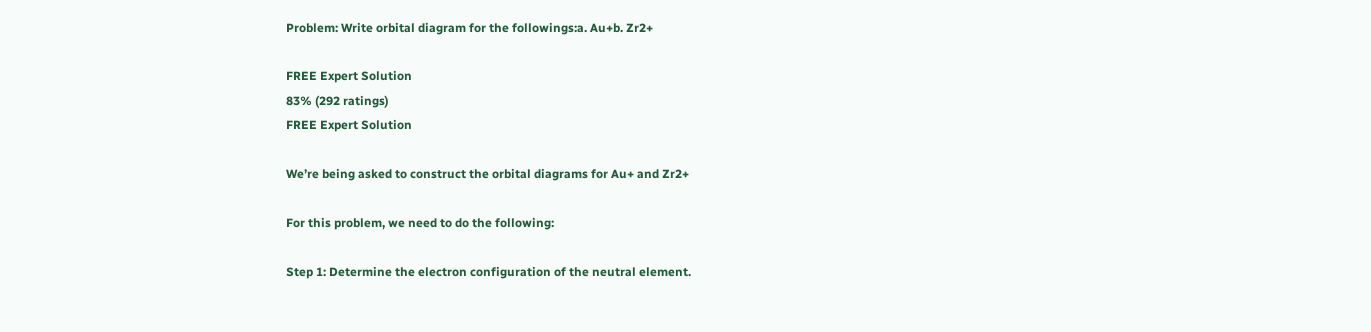Problem: Write orbital diagram for the followings:a. Au+b. Zr2+

FREE Expert Solution
83% (292 ratings)
FREE Expert Solution

We’re being asked to construct the orbital diagrams for Au+ and Zr2+

For this problem, we need to do the following:

Step 1: Determine the electron configuration of the neutral element.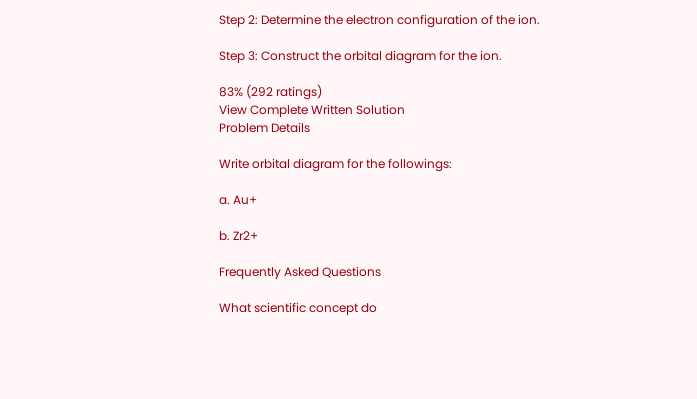Step 2: Determine the electron configuration of the ion.

Step 3: Construct the orbital diagram for the ion.

83% (292 ratings)
View Complete Written Solution
Problem Details

Write orbital diagram for the followings:

a. Au+

b. Zr2+

Frequently Asked Questions

What scientific concept do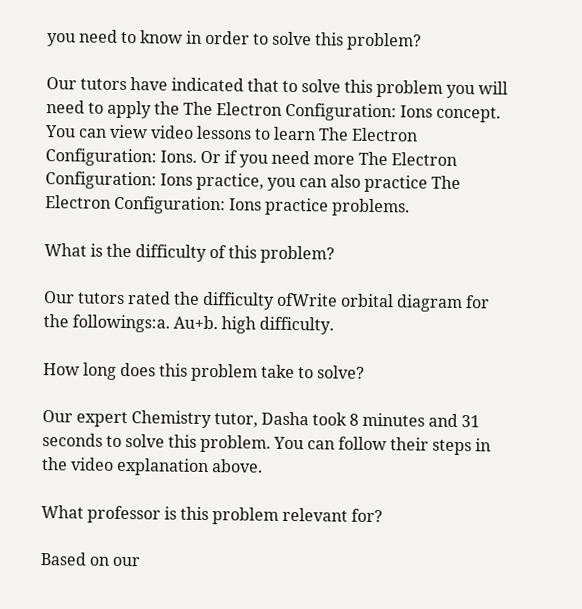you need to know in order to solve this problem?

Our tutors have indicated that to solve this problem you will need to apply the The Electron Configuration: Ions concept. You can view video lessons to learn The Electron Configuration: Ions. Or if you need more The Electron Configuration: Ions practice, you can also practice The Electron Configuration: Ions practice problems.

What is the difficulty of this problem?

Our tutors rated the difficulty ofWrite orbital diagram for the followings:a. Au+b. high difficulty.

How long does this problem take to solve?

Our expert Chemistry tutor, Dasha took 8 minutes and 31 seconds to solve this problem. You can follow their steps in the video explanation above.

What professor is this problem relevant for?

Based on our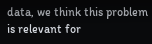data, we think this problem is relevant for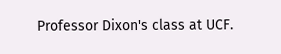Professor Dixon's class at UCF.